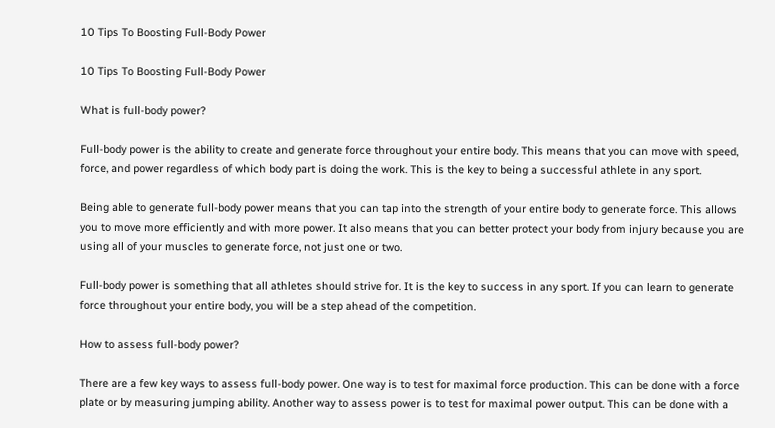10 Tips To Boosting Full-Body Power

10 Tips To Boosting Full-Body Power

What is full-body power?

Full-body power is the ability to create and generate force throughout your entire body. This means that you can move with speed, force, and power regardless of which body part is doing the work. This is the key to being a successful athlete in any sport.

Being able to generate full-body power means that you can tap into the strength of your entire body to generate force. This allows you to move more efficiently and with more power. It also means that you can better protect your body from injury because you are using all of your muscles to generate force, not just one or two.

Full-body power is something that all athletes should strive for. It is the key to success in any sport. If you can learn to generate force throughout your entire body, you will be a step ahead of the competition.

How to assess full-body power?

There are a few key ways to assess full-body power. One way is to test for maximal force production. This can be done with a force plate or by measuring jumping ability. Another way to assess power is to test for maximal power output. This can be done with a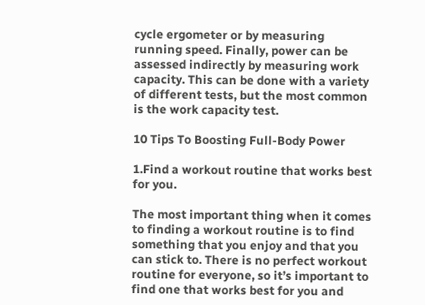cycle ergometer or by measuring running speed. Finally, power can be assessed indirectly by measuring work capacity. This can be done with a variety of different tests, but the most common is the work capacity test.

10 Tips To Boosting Full-Body Power

1.Find a workout routine that works best for you.

The most important thing when it comes to finding a workout routine is to find something that you enjoy and that you can stick to. There is no perfect workout routine for everyone, so it’s important to find one that works best for you and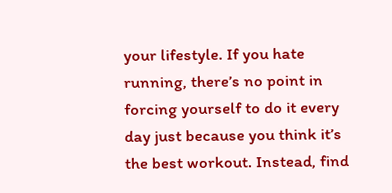your lifestyle. If you hate running, there’s no point in forcing yourself to do it every day just because you think it’s the best workout. Instead, find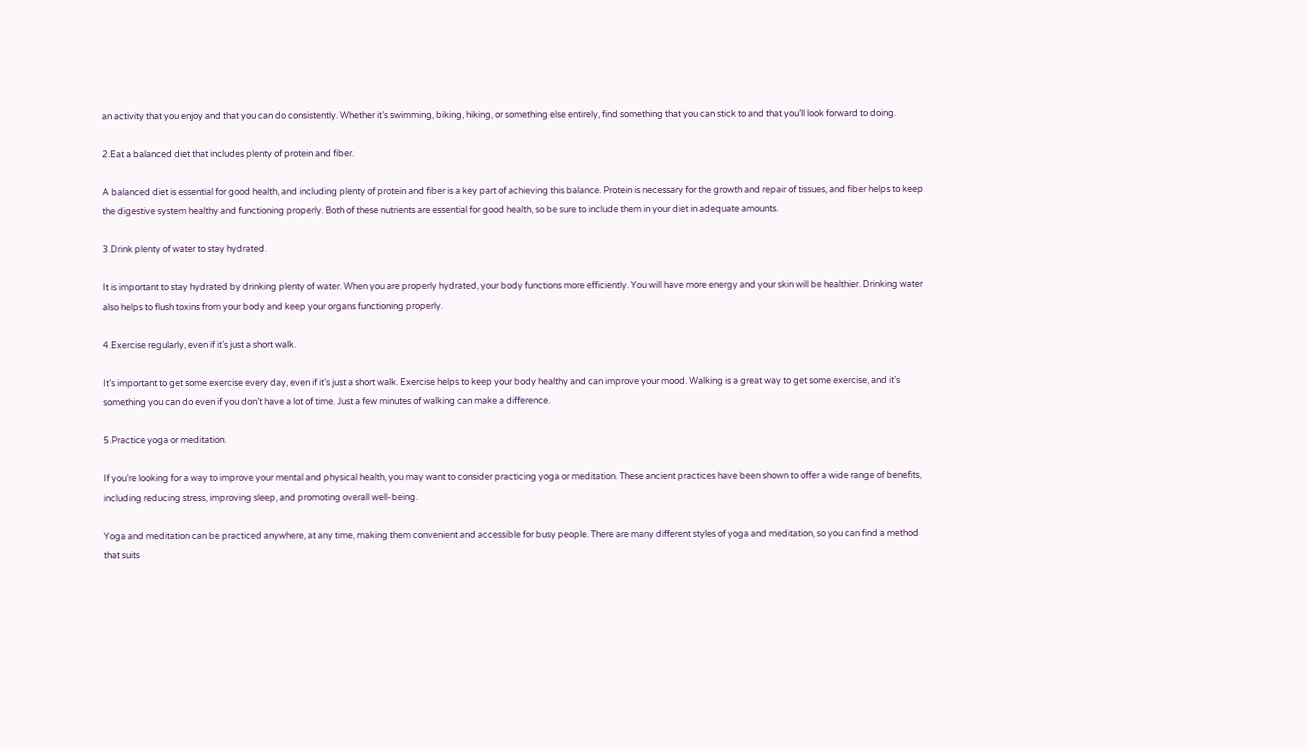an activity that you enjoy and that you can do consistently. Whether it’s swimming, biking, hiking, or something else entirely, find something that you can stick to and that you’ll look forward to doing.

2.Eat a balanced diet that includes plenty of protein and fiber.

A balanced diet is essential for good health, and including plenty of protein and fiber is a key part of achieving this balance. Protein is necessary for the growth and repair of tissues, and fiber helps to keep the digestive system healthy and functioning properly. Both of these nutrients are essential for good health, so be sure to include them in your diet in adequate amounts.

3.Drink plenty of water to stay hydrated.

It is important to stay hydrated by drinking plenty of water. When you are properly hydrated, your body functions more efficiently. You will have more energy and your skin will be healthier. Drinking water also helps to flush toxins from your body and keep your organs functioning properly.

4.Exercise regularly, even if it’s just a short walk.

It’s important to get some exercise every day, even if it’s just a short walk. Exercise helps to keep your body healthy and can improve your mood. Walking is a great way to get some exercise, and it’s something you can do even if you don’t have a lot of time. Just a few minutes of walking can make a difference.

5.Practice yoga or meditation.

If you’re looking for a way to improve your mental and physical health, you may want to consider practicing yoga or meditation. These ancient practices have been shown to offer a wide range of benefits, including reducing stress, improving sleep, and promoting overall well-being.

Yoga and meditation can be practiced anywhere, at any time, making them convenient and accessible for busy people. There are many different styles of yoga and meditation, so you can find a method that suits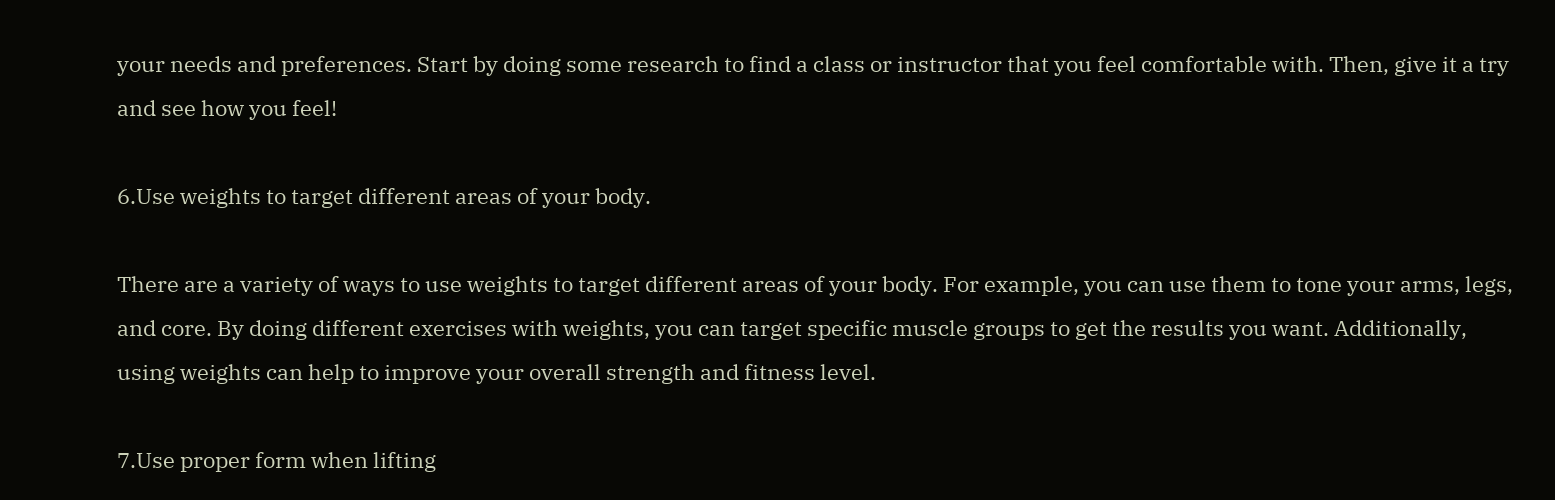your needs and preferences. Start by doing some research to find a class or instructor that you feel comfortable with. Then, give it a try and see how you feel!

6.Use weights to target different areas of your body.

There are a variety of ways to use weights to target different areas of your body. For example, you can use them to tone your arms, legs, and core. By doing different exercises with weights, you can target specific muscle groups to get the results you want. Additionally, using weights can help to improve your overall strength and fitness level.

7.Use proper form when lifting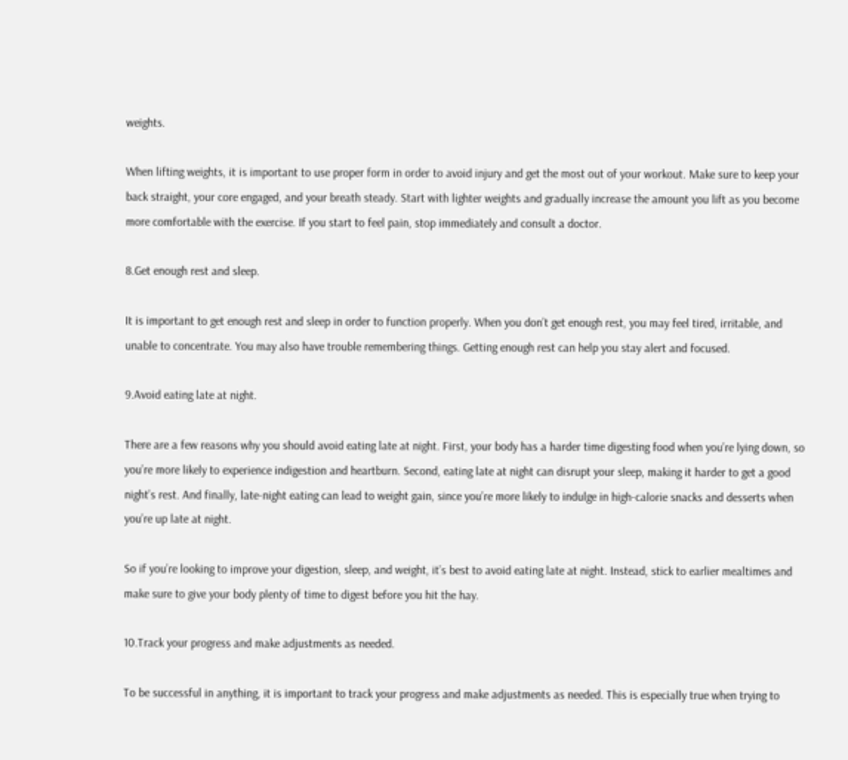weights.

When lifting weights, it is important to use proper form in order to avoid injury and get the most out of your workout. Make sure to keep your back straight, your core engaged, and your breath steady. Start with lighter weights and gradually increase the amount you lift as you become more comfortable with the exercise. If you start to feel pain, stop immediately and consult a doctor.

8.Get enough rest and sleep.

It is important to get enough rest and sleep in order to function properly. When you don’t get enough rest, you may feel tired, irritable, and unable to concentrate. You may also have trouble remembering things. Getting enough rest can help you stay alert and focused.

9.Avoid eating late at night.

There are a few reasons why you should avoid eating late at night. First, your body has a harder time digesting food when you’re lying down, so you’re more likely to experience indigestion and heartburn. Second, eating late at night can disrupt your sleep, making it harder to get a good night’s rest. And finally, late-night eating can lead to weight gain, since you’re more likely to indulge in high-calorie snacks and desserts when you’re up late at night.

So if you’re looking to improve your digestion, sleep, and weight, it’s best to avoid eating late at night. Instead, stick to earlier mealtimes and make sure to give your body plenty of time to digest before you hit the hay.

10.Track your progress and make adjustments as needed.

To be successful in anything, it is important to track your progress and make adjustments as needed. This is especially true when trying to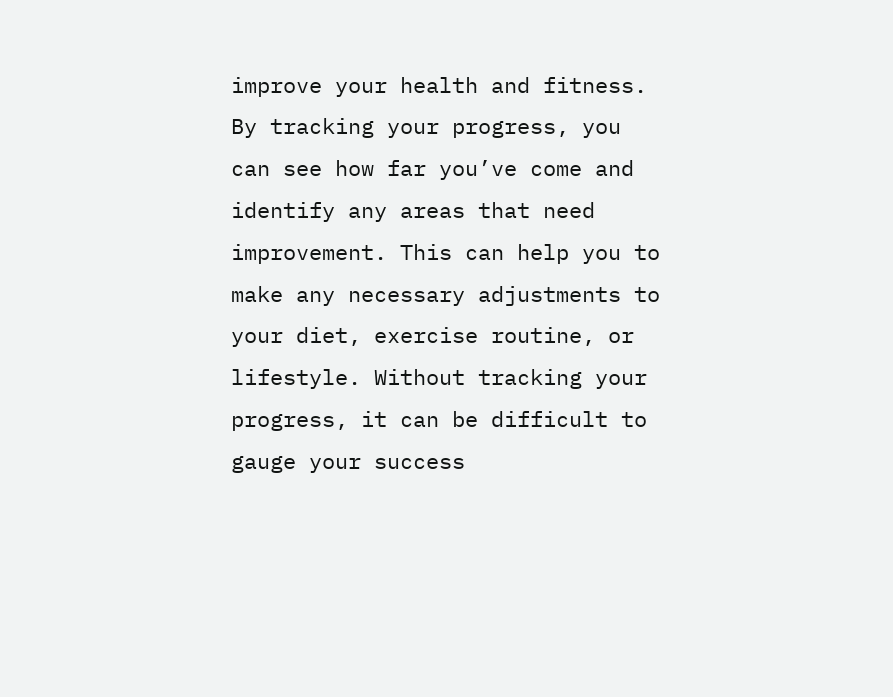improve your health and fitness. By tracking your progress, you can see how far you’ve come and identify any areas that need improvement. This can help you to make any necessary adjustments to your diet, exercise routine, or lifestyle. Without tracking your progress, it can be difficult to gauge your success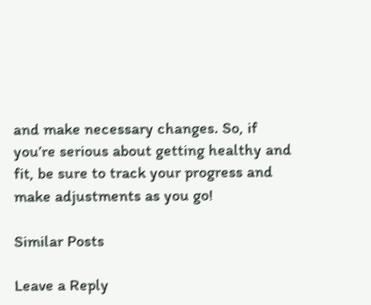and make necessary changes. So, if you’re serious about getting healthy and fit, be sure to track your progress and make adjustments as you go!

Similar Posts

Leave a Reply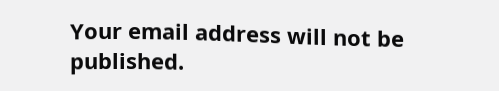Your email address will not be published.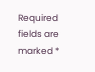Required fields are marked *